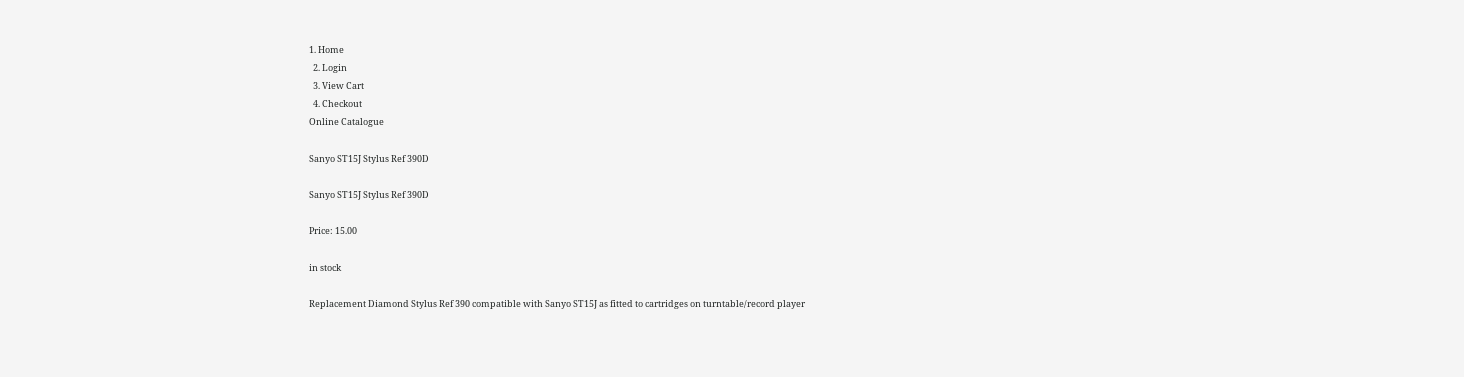1. Home
  2. Login
  3. View Cart
  4. Checkout
Online Catalogue

Sanyo ST15J Stylus Ref 390D

Sanyo ST15J Stylus Ref 390D

Price: 15.00

in stock

Replacement Diamond Stylus Ref 390 compatible with Sanyo ST15J as fitted to cartridges on turntable/record player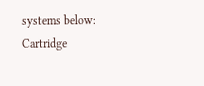systems below:
Cartridge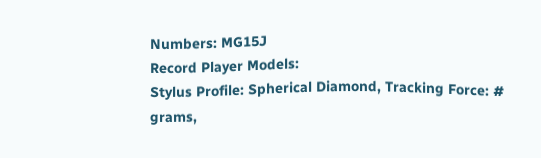Numbers: MG15J
Record Player Models:
Stylus Profile: Spherical Diamond, Tracking Force: # grams,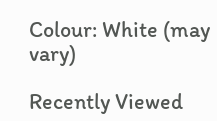Colour: White (may vary)

Recently Viewed